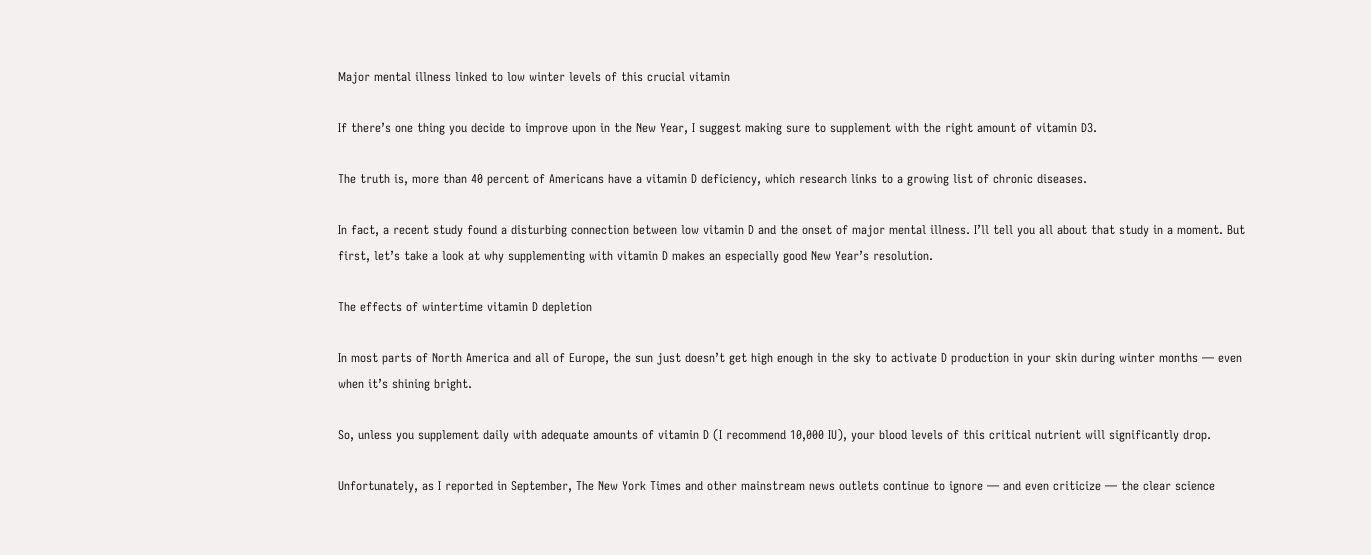Major mental illness linked to low winter levels of this crucial vitamin

If there’s one thing you decide to improve upon in the New Year, I suggest making sure to supplement with the right amount of vitamin D3.

The truth is, more than 40 percent of Americans have a vitamin D deficiency, which research links to a growing list of chronic diseases.

In fact, a recent study found a disturbing connection between low vitamin D and the onset of major mental illness. I’ll tell you all about that study in a moment. But first, let’s take a look at why supplementing with vitamin D makes an especially good New Year’s resolution.

The effects of wintertime vitamin D depletion

In most parts of North America and all of Europe, the sun just doesn’t get high enough in the sky to activate D production in your skin during winter months — even when it’s shining bright.

So, unless you supplement daily with adequate amounts of vitamin D (I recommend 10,000 IU), your blood levels of this critical nutrient will significantly drop.

Unfortunately, as I reported in September, The New York Times and other mainstream news outlets continue to ignore — and even criticize — the clear science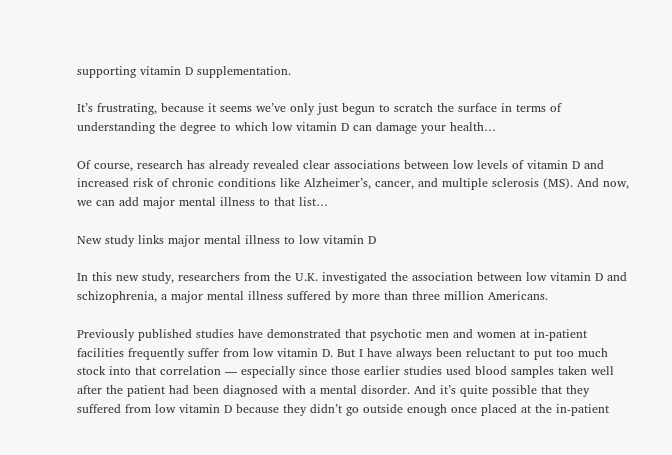supporting vitamin D supplementation.

It’s frustrating, because it seems we’ve only just begun to scratch the surface in terms of understanding the degree to which low vitamin D can damage your health…

Of course, research has already revealed clear associations between low levels of vitamin D and increased risk of chronic conditions like Alzheimer’s, cancer, and multiple sclerosis (MS). And now, we can add major mental illness to that list…

New study links major mental illness to low vitamin D

In this new study, researchers from the U.K. investigated the association between low vitamin D and schizophrenia, a major mental illness suffered by more than three million Americans.

Previously published studies have demonstrated that psychotic men and women at in-patient facilities frequently suffer from low vitamin D. But I have always been reluctant to put too much stock into that correlation — especially since those earlier studies used blood samples taken well after the patient had been diagnosed with a mental disorder. And it’s quite possible that they suffered from low vitamin D because they didn’t go outside enough once placed at the in-patient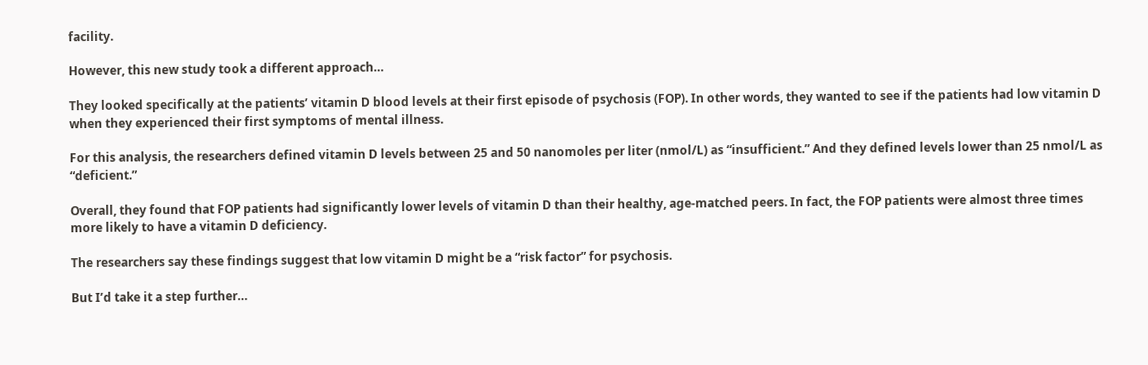facility.

However, this new study took a different approach…

They looked specifically at the patients’ vitamin D blood levels at their first episode of psychosis (FOP). In other words, they wanted to see if the patients had low vitamin D when they experienced their first symptoms of mental illness.

For this analysis, the researchers defined vitamin D levels between 25 and 50 nanomoles per liter (nmol/L) as “insufficient.” And they defined levels lower than 25 nmol/L as “deficient.”

Overall, they found that FOP patients had significantly lower levels of vitamin D than their healthy, age-matched peers. In fact, the FOP patients were almost three times more likely to have a vitamin D deficiency.

The researchers say these findings suggest that low vitamin D might be a “risk factor” for psychosis.

But I’d take it a step further…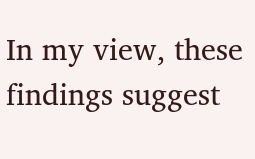In my view, these findings suggest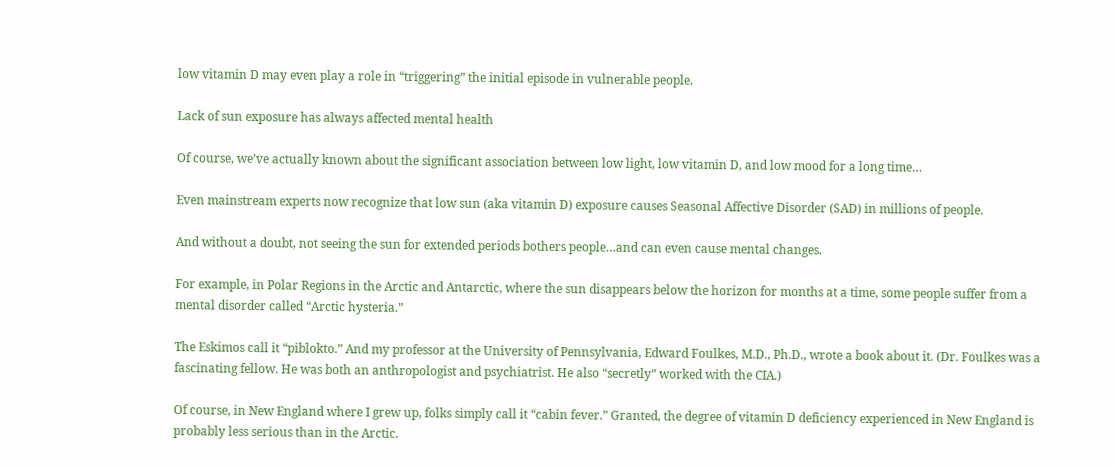low vitamin D may even play a role in “triggering” the initial episode in vulnerable people.

Lack of sun exposure has always affected mental health

Of course, we’ve actually known about the significant association between low light, low vitamin D, and low mood for a long time…

Even mainstream experts now recognize that low sun (aka vitamin D) exposure causes Seasonal Affective Disorder (SAD) in millions of people.

And without a doubt, not seeing the sun for extended periods bothers people…and can even cause mental changes.

For example, in Polar Regions in the Arctic and Antarctic, where the sun disappears below the horizon for months at a time, some people suffer from a mental disorder called “Arctic hysteria.”

The Eskimos call it “piblokto.” And my professor at the University of Pennsylvania, Edward Foulkes, M.D., Ph.D., wrote a book about it. (Dr. Foulkes was a fascinating fellow. He was both an anthropologist and psychiatrist. He also “secretly” worked with the CIA.)

Of course, in New England where I grew up, folks simply call it “cabin fever.” Granted, the degree of vitamin D deficiency experienced in New England is probably less serious than in the Arctic.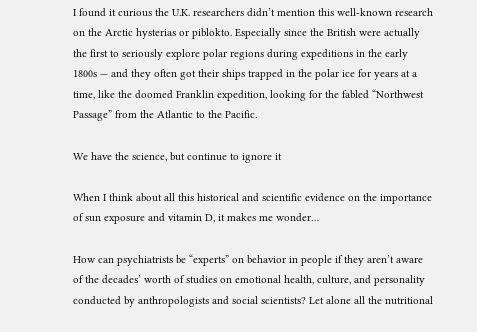I found it curious the U.K. researchers didn’t mention this well-known research on the Arctic hysterias or piblokto. Especially since the British were actually the first to seriously explore polar regions during expeditions in the early 1800s — and they often got their ships trapped in the polar ice for years at a time, like the doomed Franklin expedition, looking for the fabled “Northwest Passage” from the Atlantic to the Pacific.

We have the science, but continue to ignore it

When I think about all this historical and scientific evidence on the importance of sun exposure and vitamin D, it makes me wonder…

How can psychiatrists be “experts” on behavior in people if they aren’t aware of the decades’ worth of studies on emotional health, culture, and personality conducted by anthropologists and social scientists? Let alone all the nutritional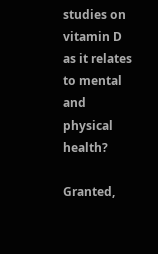studies on vitamin D as it relates to mental and physical health?

Granted,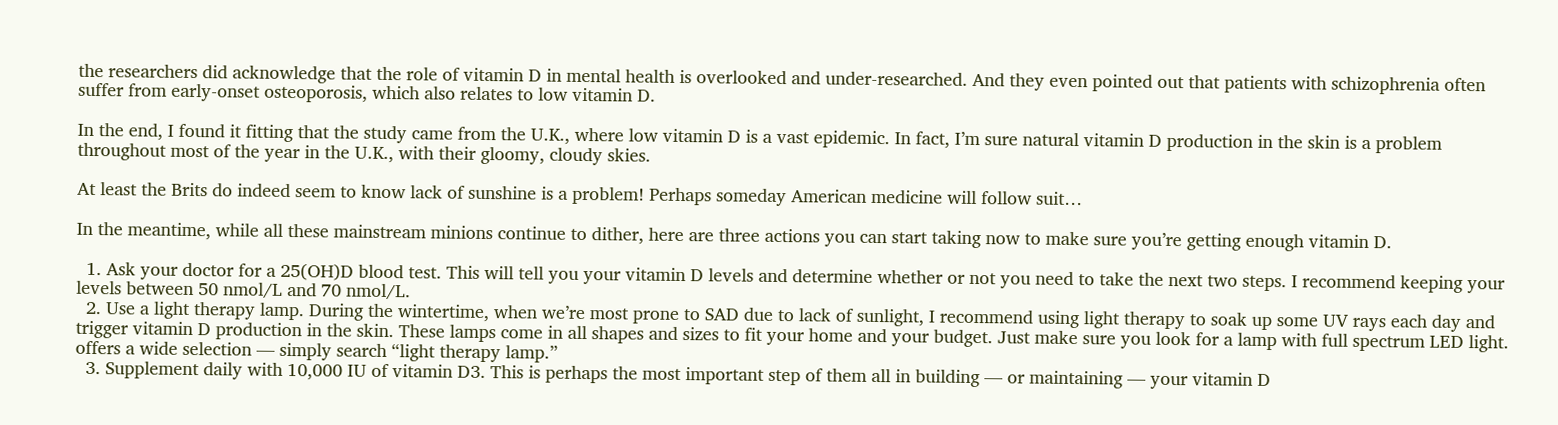the researchers did acknowledge that the role of vitamin D in mental health is overlooked and under-researched. And they even pointed out that patients with schizophrenia often suffer from early-onset osteoporosis, which also relates to low vitamin D.

In the end, I found it fitting that the study came from the U.K., where low vitamin D is a vast epidemic. In fact, I’m sure natural vitamin D production in the skin is a problem throughout most of the year in the U.K., with their gloomy, cloudy skies.

At least the Brits do indeed seem to know lack of sunshine is a problem! Perhaps someday American medicine will follow suit…

In the meantime, while all these mainstream minions continue to dither, here are three actions you can start taking now to make sure you’re getting enough vitamin D.

  1. Ask your doctor for a 25(OH)D blood test. This will tell you your vitamin D levels and determine whether or not you need to take the next two steps. I recommend keeping your levels between 50 nmol/L and 70 nmol/L.
  2. Use a light therapy lamp. During the wintertime, when we’re most prone to SAD due to lack of sunlight, I recommend using light therapy to soak up some UV rays each day and trigger vitamin D production in the skin. These lamps come in all shapes and sizes to fit your home and your budget. Just make sure you look for a lamp with full spectrum LED light. offers a wide selection — simply search “light therapy lamp.”
  3. Supplement daily with 10,000 IU of vitamin D3. This is perhaps the most important step of them all in building — or maintaining — your vitamin D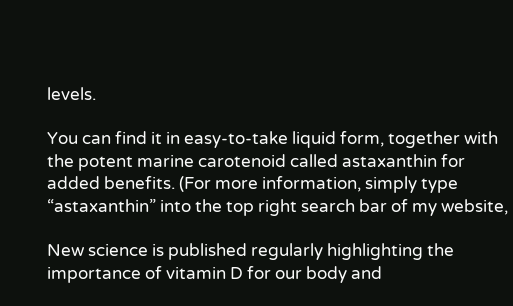levels.

You can find it in easy-to-take liquid form, together with the potent marine carotenoid called astaxanthin for added benefits. (For more information, simply type “astaxanthin” into the top right search bar of my website,

New science is published regularly highlighting the importance of vitamin D for our body and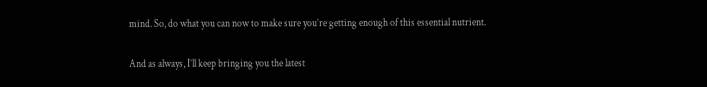mind. So, do what you can now to make sure you’re getting enough of this essential nutrient.

And as always, I’ll keep bringing you the latest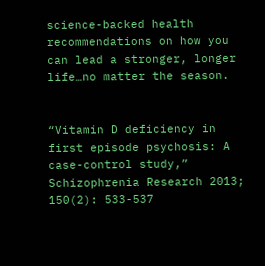science-backed health recommendations on how you can lead a stronger, longer life…no matter the season.


“Vitamin D deficiency in first episode psychosis: A case-control study,” Schizophrenia Research 2013; 150(2): 533-537